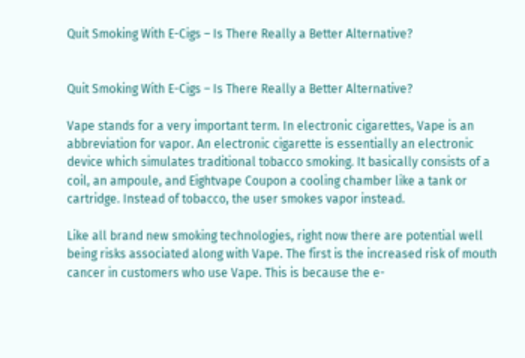Quit Smoking With E-Cigs – Is There Really a Better Alternative?


Quit Smoking With E-Cigs – Is There Really a Better Alternative?

Vape stands for a very important term. In electronic cigarettes, Vape is an abbreviation for vapor. An electronic cigarette is essentially an electronic device which simulates traditional tobacco smoking. It basically consists of a coil, an ampoule, and Eightvape Coupon a cooling chamber like a tank or cartridge. Instead of tobacco, the user smokes vapor instead.

Like all brand new smoking technologies, right now there are potential well being risks associated along with Vape. The first is the increased risk of mouth cancer in customers who use Vape. This is because the e-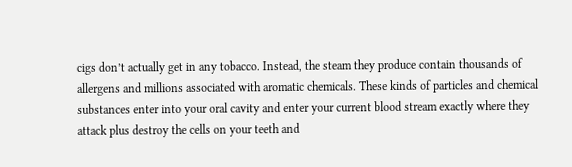cigs don’t actually get in any tobacco. Instead, the steam they produce contain thousands of allergens and millions associated with aromatic chemicals. These kinds of particles and chemical substances enter into your oral cavity and enter your current blood stream exactly where they attack plus destroy the cells on your teeth and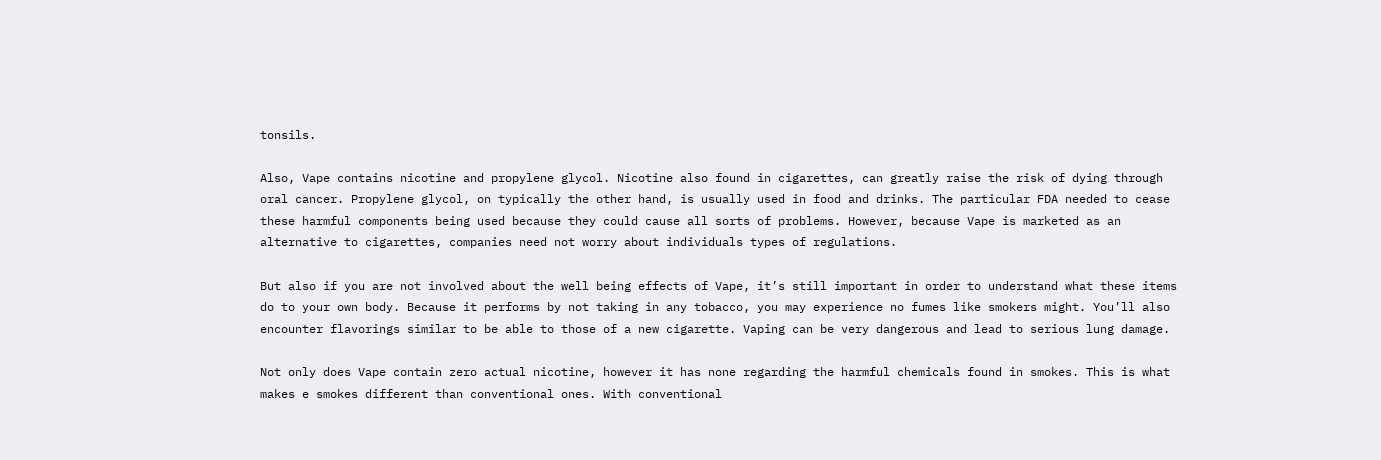tonsils.

Also, Vape contains nicotine and propylene glycol. Nicotine also found in cigarettes, can greatly raise the risk of dying through oral cancer. Propylene glycol, on typically the other hand, is usually used in food and drinks. The particular FDA needed to cease these harmful components being used because they could cause all sorts of problems. However, because Vape is marketed as an alternative to cigarettes, companies need not worry about individuals types of regulations.

But also if you are not involved about the well being effects of Vape, it’s still important in order to understand what these items do to your own body. Because it performs by not taking in any tobacco, you may experience no fumes like smokers might. You’ll also encounter flavorings similar to be able to those of a new cigarette. Vaping can be very dangerous and lead to serious lung damage.

Not only does Vape contain zero actual nicotine, however it has none regarding the harmful chemicals found in smokes. This is what makes e smokes different than conventional ones. With conventional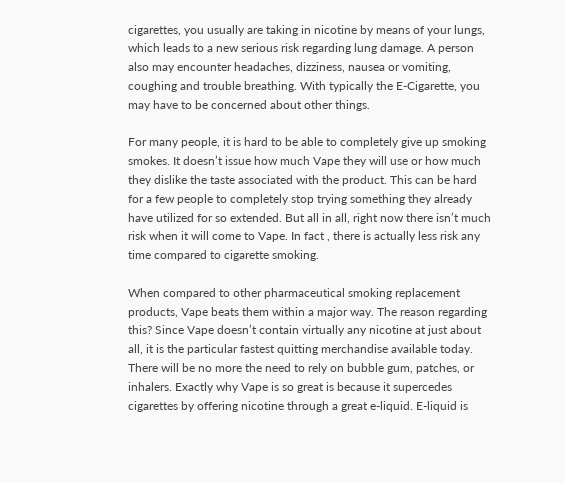cigarettes, you usually are taking in nicotine by means of your lungs, which leads to a new serious risk regarding lung damage. A person also may encounter headaches, dizziness, nausea or vomiting, coughing and trouble breathing. With typically the E-Cigarette, you may have to be concerned about other things.

For many people, it is hard to be able to completely give up smoking smokes. It doesn’t issue how much Vape they will use or how much they dislike the taste associated with the product. This can be hard for a few people to completely stop trying something they already have utilized for so extended. But all in all, right now there isn’t much risk when it will come to Vape. In fact , there is actually less risk any time compared to cigarette smoking.

When compared to other pharmaceutical smoking replacement products, Vape beats them within a major way. The reason regarding this? Since Vape doesn’t contain virtually any nicotine at just about all, it is the particular fastest quitting merchandise available today. There will be no more the need to rely on bubble gum, patches, or inhalers. Exactly why Vape is so great is because it supercedes cigarettes by offering nicotine through a great e-liquid. E-liquid is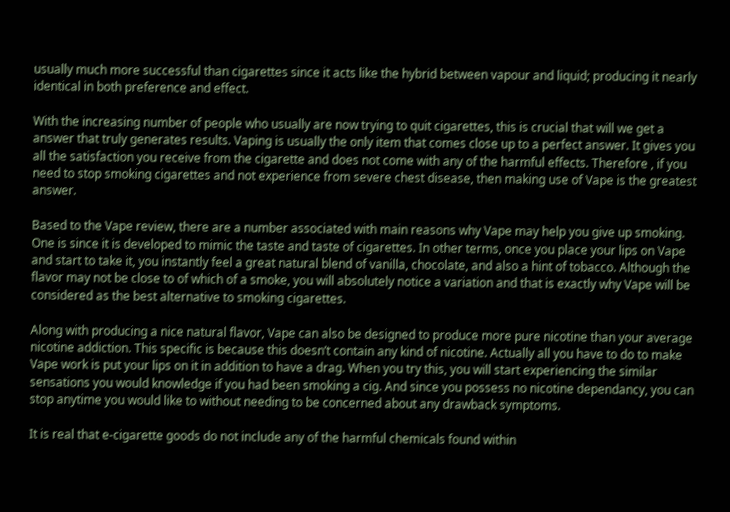usually much more successful than cigarettes since it acts like the hybrid between vapour and liquid; producing it nearly identical in both preference and effect.

With the increasing number of people who usually are now trying to quit cigarettes, this is crucial that will we get a answer that truly generates results. Vaping is usually the only item that comes close up to a perfect answer. It gives you all the satisfaction you receive from the cigarette and does not come with any of the harmful effects. Therefore , if you need to stop smoking cigarettes and not experience from severe chest disease, then making use of Vape is the greatest answer.

Based to the Vape review, there are a number associated with main reasons why Vape may help you give up smoking. One is since it is developed to mimic the taste and taste of cigarettes. In other terms, once you place your lips on Vape and start to take it, you instantly feel a great natural blend of vanilla, chocolate, and also a hint of tobacco. Although the flavor may not be close to of which of a smoke, you will absolutely notice a variation and that is exactly why Vape will be considered as the best alternative to smoking cigarettes.

Along with producing a nice natural flavor, Vape can also be designed to produce more pure nicotine than your average nicotine addiction. This specific is because this doesn’t contain any kind of nicotine. Actually all you have to do to make Vape work is put your lips on it in addition to have a drag. When you try this, you will start experiencing the similar sensations you would knowledge if you had been smoking a cig. And since you possess no nicotine dependancy, you can stop anytime you would like to without needing to be concerned about any drawback symptoms.

It is real that e-cigarette goods do not include any of the harmful chemicals found within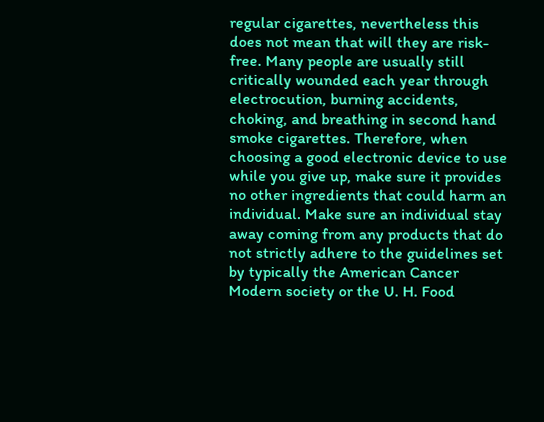regular cigarettes, nevertheless this does not mean that will they are risk-free. Many people are usually still critically wounded each year through electrocution, burning accidents, choking, and breathing in second hand smoke cigarettes. Therefore, when choosing a good electronic device to use while you give up, make sure it provides no other ingredients that could harm an individual. Make sure an individual stay away coming from any products that do not strictly adhere to the guidelines set by typically the American Cancer Modern society or the U. H. Food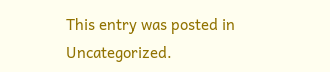This entry was posted in Uncategorized.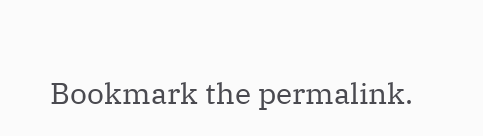Bookmark the permalink.